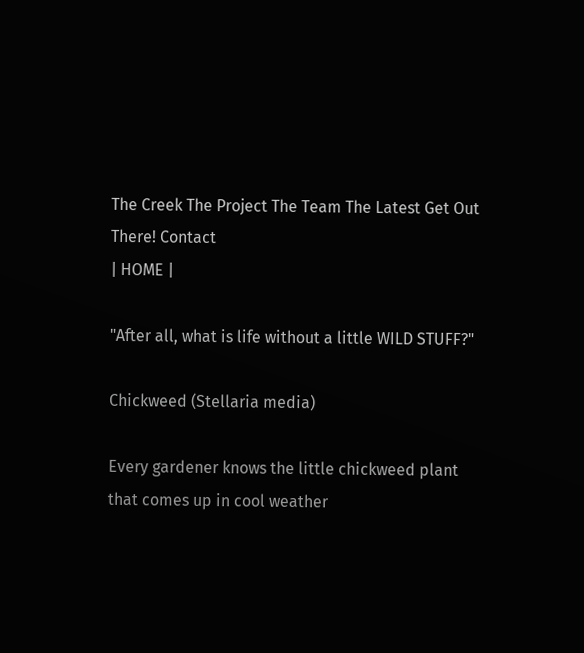The Creek The Project The Team The Latest Get Out There! Contact
| HOME |

"After all, what is life without a little WILD STUFF?"

Chickweed (Stellaria media)

Every gardener knows the little chickweed plant that comes up in cool weather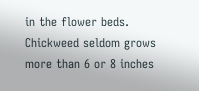in the flower beds. Chickweed seldom grows more than 6 or 8 inches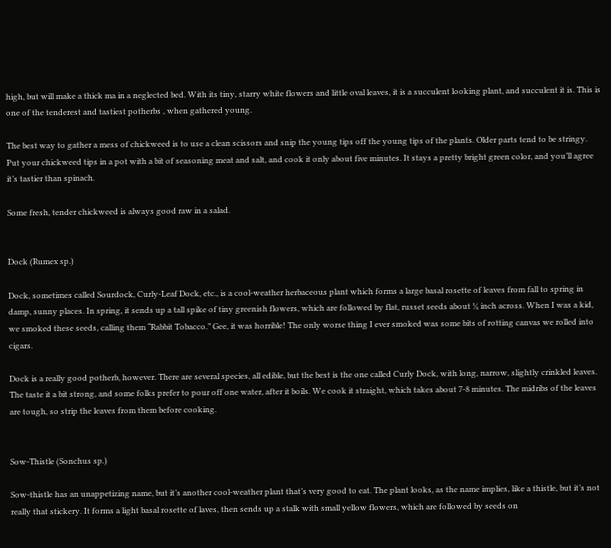high, but will make a thick ma in a neglected bed. With its tiny, starry white flowers and little oval leaves, it is a succulent looking plant, and succulent it is. This is one of the tenderest and tastiest potherbs , when gathered young.

The best way to gather a mess of chickweed is to use a clean scissors and snip the young tips off the young tips of the plants. Older parts tend to be stringy. Put your chickweed tips in a pot with a bit of seasoning meat and salt, and cook it only about five minutes. It stays a pretty bright green color, and you’ll agree it’s tastier than spinach.

Some fresh, tender chickweed is always good raw in a salad.


Dock (Rumex sp.)

Dock, sometimes called Sourdock, Curly-Leaf Dock, etc., is a cool-weather herbaceous plant which forms a large basal rosette of leaves from fall to spring in damp, sunny places. In spring, it sends up a tall spike of tiny greenish flowers, which are followed by flat, russet seeds about ¼ inch across. When I was a kid, we smoked these seeds, calling them “Rabbit Tobacco.” Gee, it was horrible! The only worse thing I ever smoked was some bits of rotting canvas we rolled into cigars.

Dock is a really good potherb, however. There are several species, all edible, but the best is the one called Curly Dock, with long, narrow, slightly crinkled leaves. The taste it a bit strong, and some folks prefer to pour off one water, after it boils. We cook it straight, which takes about 7-8 minutes. The midribs of the leaves are tough, so strip the leaves from them before cooking.


Sow-Thistle (Sonchus sp.)

Sow-thistle has an unappetizing name, but it’s another cool-weather plant that’s very good to eat. The plant looks, as the name implies, like a thistle, but it’s not really that stickery. It forms a light basal rosette of laves, then sends up a stalk with small yellow flowers, which are followed by seeds on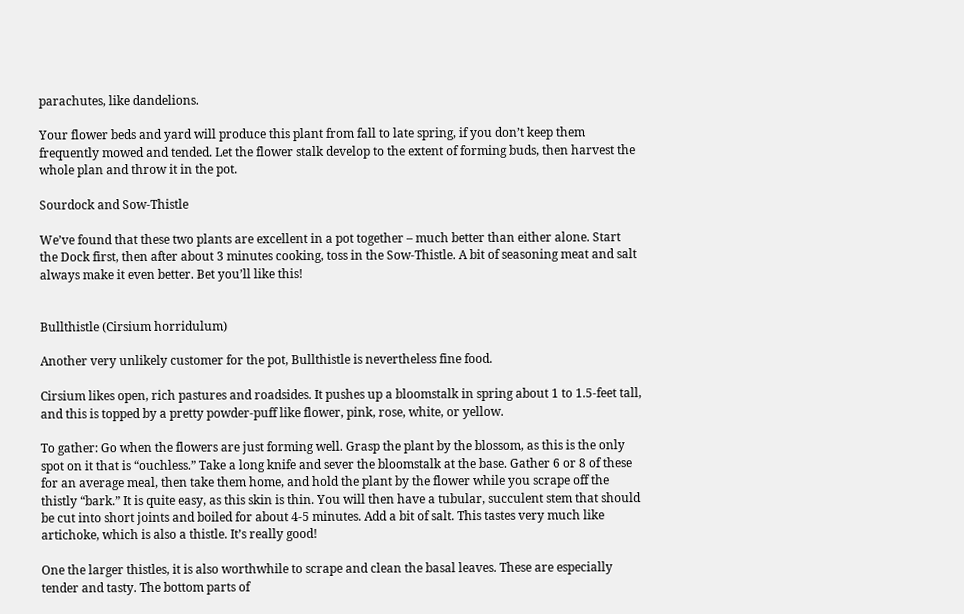parachutes, like dandelions.

Your flower beds and yard will produce this plant from fall to late spring, if you don’t keep them frequently mowed and tended. Let the flower stalk develop to the extent of forming buds, then harvest the whole plan and throw it in the pot.

Sourdock and Sow-Thistle

We’ve found that these two plants are excellent in a pot together – much better than either alone. Start the Dock first, then after about 3 minutes cooking, toss in the Sow-Thistle. A bit of seasoning meat and salt always make it even better. Bet you’ll like this!


Bullthistle (Cirsium horridulum)

Another very unlikely customer for the pot, Bullthistle is nevertheless fine food.

Cirsium likes open, rich pastures and roadsides. It pushes up a bloomstalk in spring about 1 to 1.5-feet tall, and this is topped by a pretty powder-puff like flower, pink, rose, white, or yellow.

To gather: Go when the flowers are just forming well. Grasp the plant by the blossom, as this is the only spot on it that is “ouchless.” Take a long knife and sever the bloomstalk at the base. Gather 6 or 8 of these for an average meal, then take them home, and hold the plant by the flower while you scrape off the thistly “bark.” It is quite easy, as this skin is thin. You will then have a tubular, succulent stem that should be cut into short joints and boiled for about 4-5 minutes. Add a bit of salt. This tastes very much like artichoke, which is also a thistle. It’s really good!

One the larger thistles, it is also worthwhile to scrape and clean the basal leaves. These are especially tender and tasty. The bottom parts of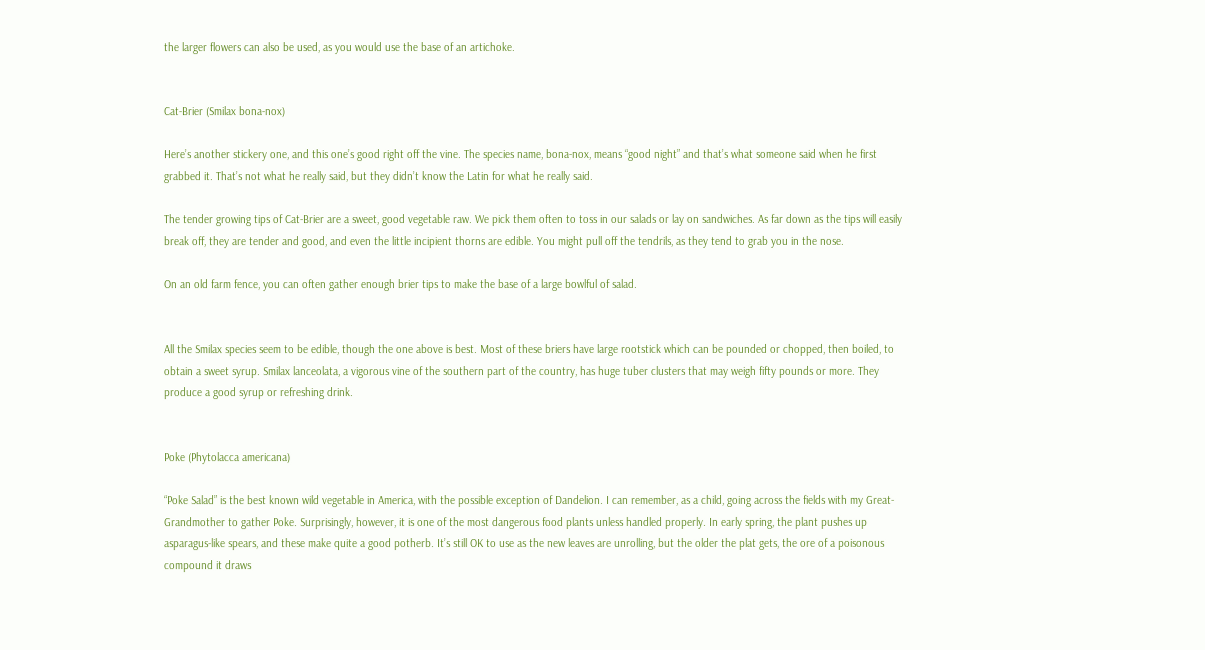the larger flowers can also be used, as you would use the base of an artichoke.


Cat-Brier (Smilax bona-nox)

Here’s another stickery one, and this one’s good right off the vine. The species name, bona-nox, means “good night” and that’s what someone said when he first grabbed it. That’s not what he really said, but they didn’t know the Latin for what he really said.

The tender growing tips of Cat-Brier are a sweet, good vegetable raw. We pick them often to toss in our salads or lay on sandwiches. As far down as the tips will easily break off, they are tender and good, and even the little incipient thorns are edible. You might pull off the tendrils, as they tend to grab you in the nose.

On an old farm fence, you can often gather enough brier tips to make the base of a large bowlful of salad.


All the Smilax species seem to be edible, though the one above is best. Most of these briers have large rootstick which can be pounded or chopped, then boiled, to obtain a sweet syrup. Smilax lanceolata, a vigorous vine of the southern part of the country, has huge tuber clusters that may weigh fifty pounds or more. They produce a good syrup or refreshing drink.


Poke (Phytolacca americana)

“Poke Salad” is the best known wild vegetable in America, with the possible exception of Dandelion. I can remember, as a child, going across the fields with my Great-Grandmother to gather Poke. Surprisingly, however, it is one of the most dangerous food plants unless handled properly. In early spring, the plant pushes up asparagus-like spears, and these make quite a good potherb. It’s still OK to use as the new leaves are unrolling, but the older the plat gets, the ore of a poisonous compound it draws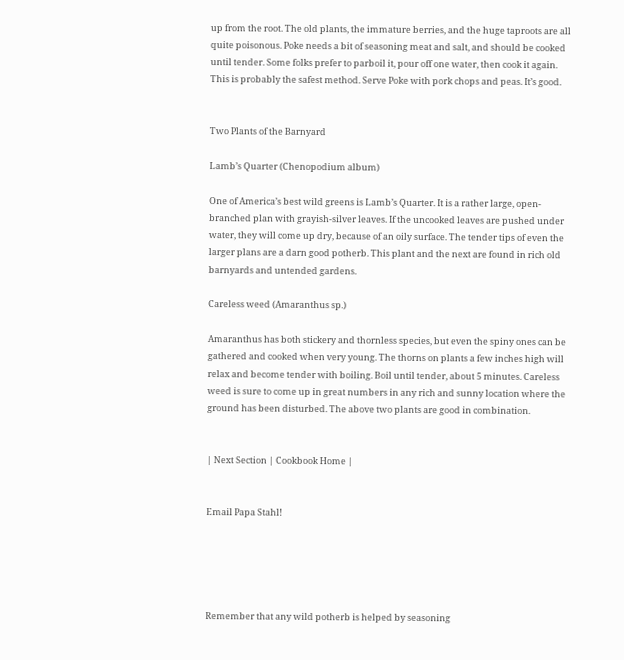up from the root. The old plants, the immature berries, and the huge taproots are all quite poisonous. Poke needs a bit of seasoning meat and salt, and should be cooked until tender. Some folks prefer to parboil it, pour off one water, then cook it again. This is probably the safest method. Serve Poke with pork chops and peas. It’s good.


Two Plants of the Barnyard

Lamb’s Quarter (Chenopodium album)

One of America’s best wild greens is Lamb’s Quarter. It is a rather large, open-branched plan with grayish-silver leaves. If the uncooked leaves are pushed under water, they will come up dry, because of an oily surface. The tender tips of even the larger plans are a darn good potherb. This plant and the next are found in rich old barnyards and untended gardens.

Careless weed (Amaranthus sp.)

Amaranthus has both stickery and thornless species, but even the spiny ones can be gathered and cooked when very young. The thorns on plants a few inches high will relax and become tender with boiling. Boil until tender, about 5 minutes. Careless weed is sure to come up in great numbers in any rich and sunny location where the ground has been disturbed. The above two plants are good in combination.


| Next Section | Cookbook Home |


Email Papa Stahl!





Remember that any wild potherb is helped by seasoning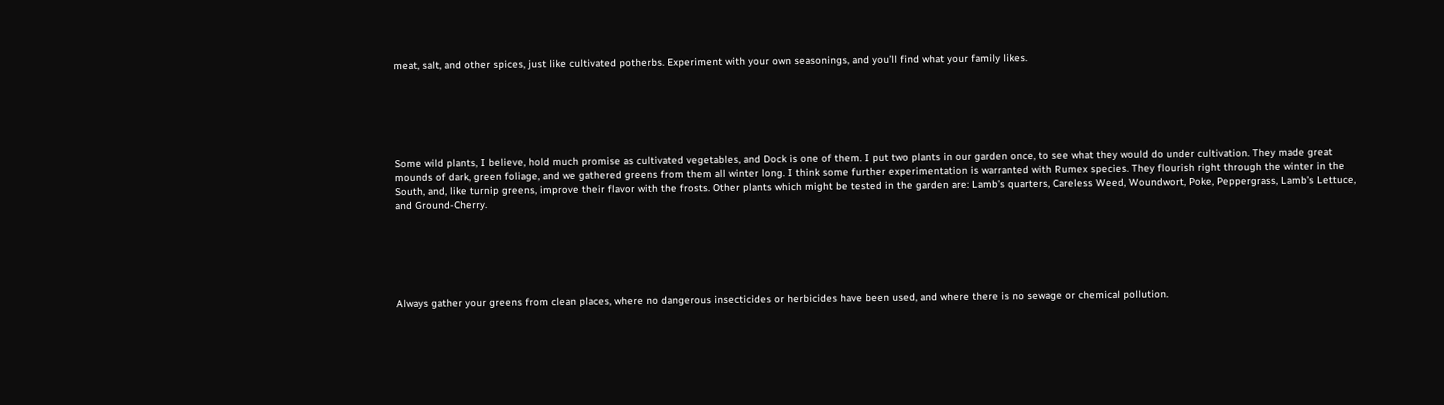meat, salt, and other spices, just like cultivated potherbs. Experiment with your own seasonings, and you’ll find what your family likes.






Some wild plants, I believe, hold much promise as cultivated vegetables, and Dock is one of them. I put two plants in our garden once, to see what they would do under cultivation. They made great mounds of dark, green foliage, and we gathered greens from them all winter long. I think some further experimentation is warranted with Rumex species. They flourish right through the winter in the South, and, like turnip greens, improve their flavor with the frosts. Other plants which might be tested in the garden are: Lamb’s quarters, Careless Weed, Woundwort, Poke, Peppergrass, Lamb’s Lettuce, and Ground-Cherry.






Always gather your greens from clean places, where no dangerous insecticides or herbicides have been used, and where there is no sewage or chemical pollution.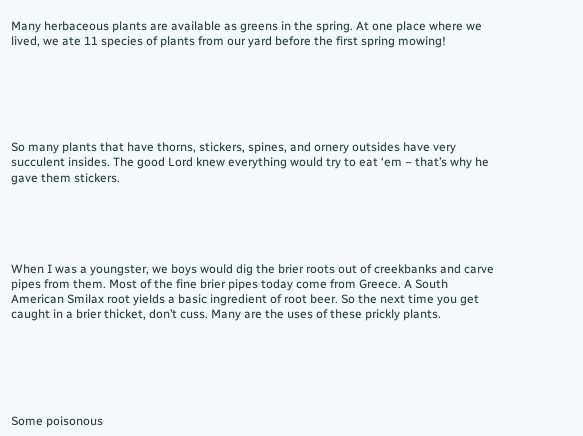Many herbaceous plants are available as greens in the spring. At one place where we lived, we ate 11 species of plants from our yard before the first spring mowing!






So many plants that have thorns, stickers, spines, and ornery outsides have very succulent insides. The good Lord knew everything would try to eat ‘em – that’s why he gave them stickers.





When I was a youngster, we boys would dig the brier roots out of creekbanks and carve pipes from them. Most of the fine brier pipes today come from Greece. A South American Smilax root yields a basic ingredient of root beer. So the next time you get caught in a brier thicket, don’t cuss. Many are the uses of these prickly plants.






Some poisonous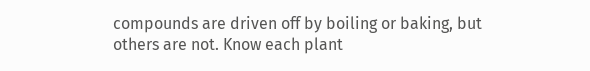compounds are driven off by boiling or baking, but others are not. Know each plant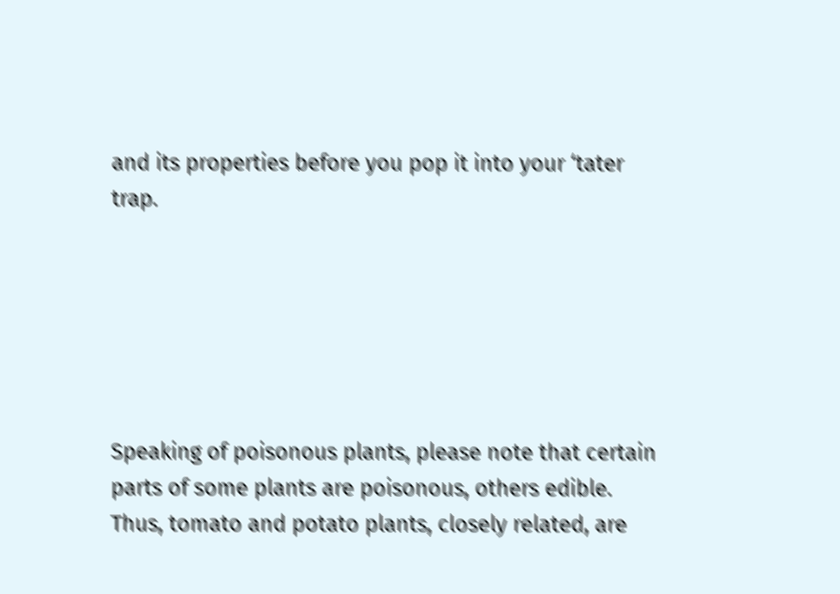and its properties before you pop it into your ‘tater trap.






Speaking of poisonous plants, please note that certain parts of some plants are poisonous, others edible. Thus, tomato and potato plants, closely related, are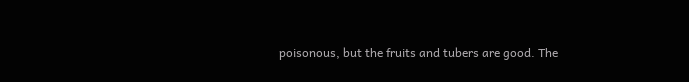poisonous, but the fruits and tubers are good. The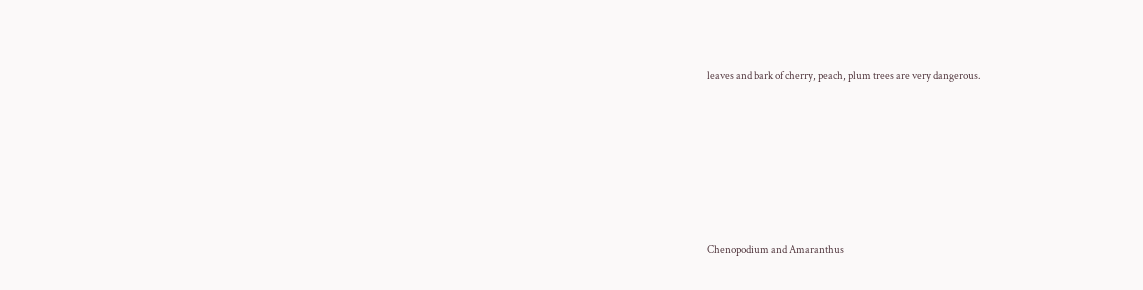leaves and bark of cherry, peach, plum trees are very dangerous.









Chenopodium and Amaranthus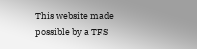This website made possible by a TFS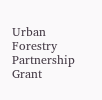Urban Forestry Partnership Grant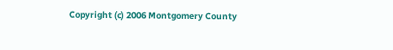Copyright (c) 2006 Montgomery County